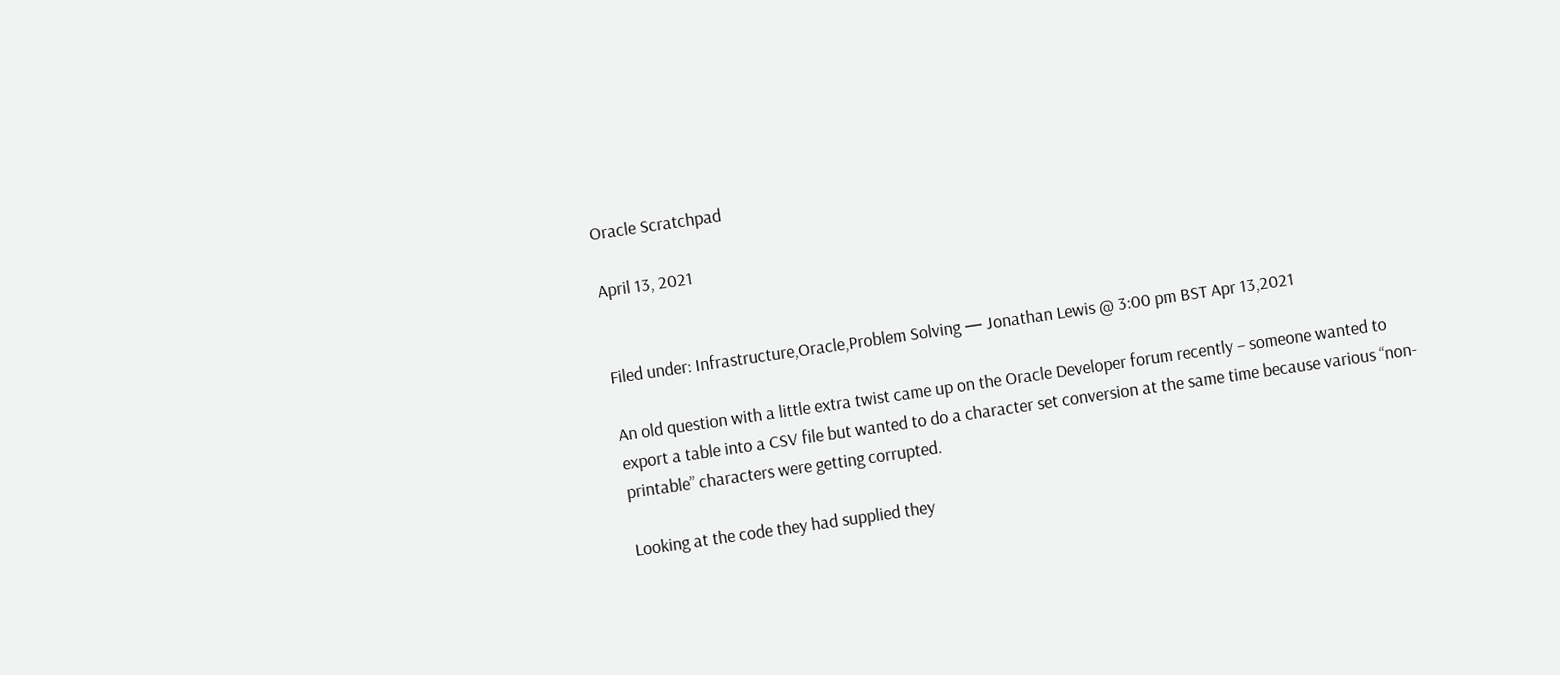Oracle Scratchpad

April 13, 2021


Filed under: Infrastructure,Oracle,Problem Solving — Jonathan Lewis @ 3:00 pm BST Apr 13,2021

An old question with a little extra twist came up on the Oracle Developer forum recently – someone wanted to export a table into a CSV file but wanted to do a character set conversion at the same time because various “non-printable” characters were getting corrupted.

Looking at the code they had supplied they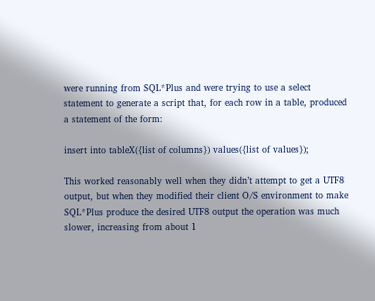were running from SQL*Plus and were trying to use a select statement to generate a script that, for each row in a table, produced a statement of the form:

insert into tableX({list of columns}) values({list of values});

This worked reasonably well when they didn’t attempt to get a UTF8 output, but when they modified their client O/S environment to make SQL*Plus produce the desired UTF8 output the operation was much slower, increasing from about 1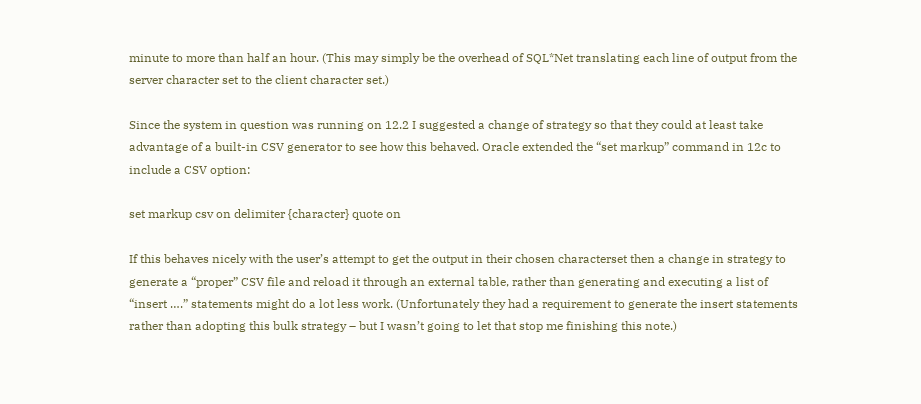minute to more than half an hour. (This may simply be the overhead of SQL*Net translating each line of output from the server character set to the client character set.)

Since the system in question was running on 12.2 I suggested a change of strategy so that they could at least take advantage of a built-in CSV generator to see how this behaved. Oracle extended the “set markup” command in 12c to include a CSV option:

set markup csv on delimiter {character} quote on

If this behaves nicely with the user’s attempt to get the output in their chosen characterset then a change in strategy to generate a “proper” CSV file and reload it through an external table, rather than generating and executing a list of “insert ….” statements might do a lot less work. (Unfortunately they had a requirement to generate the insert statements rather than adopting this bulk strategy – but I wasn’t going to let that stop me finishing this note.)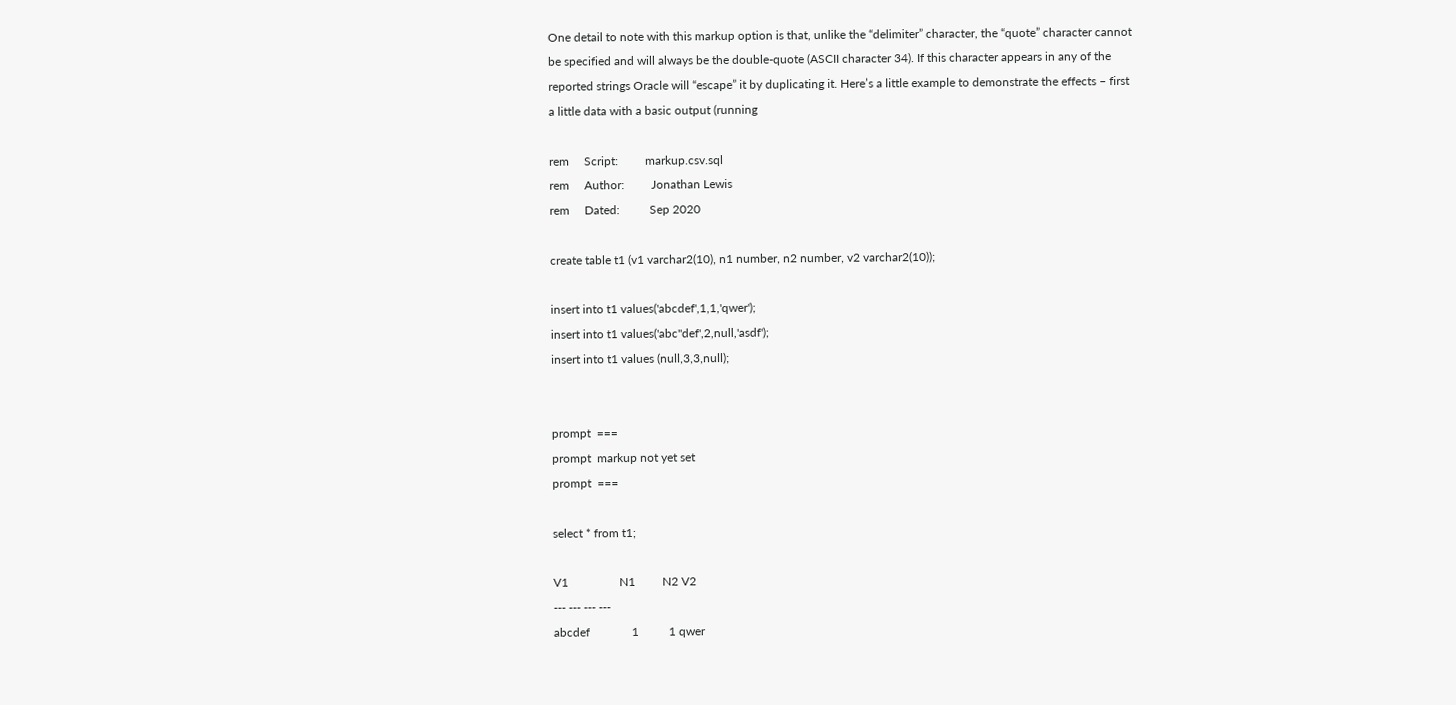One detail to note with this markup option is that, unlike the “delimiter” character, the “quote” character cannot be specified and will always be the double-quote (ASCII character 34). If this character appears in any of the reported strings Oracle will “escape” it by duplicating it. Here’s a little example to demonstrate the effects – first a little data with a basic output (running

rem     Script:         markup.csv.sql
rem     Author:         Jonathan Lewis
rem     Dated:          Sep 2020

create table t1 (v1 varchar2(10), n1 number, n2 number, v2 varchar2(10));

insert into t1 values('abcdef',1,1,'qwer');
insert into t1 values('abc"def',2,null,'asdf');
insert into t1 values (null,3,3,null);


prompt  ===
prompt  markup not yet set
prompt  ===

select * from t1;

V1                 N1         N2 V2
--- --- --- ---
abcdef              1          1 qwer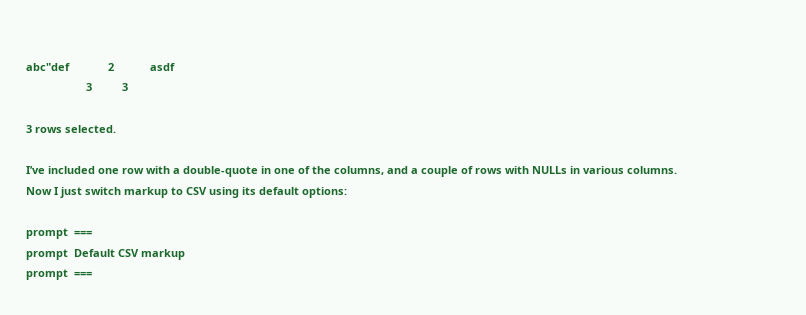abc"def             2            asdf
                    3          3

3 rows selected.

I’ve included one row with a double-quote in one of the columns, and a couple of rows with NULLs in various columns. Now I just switch markup to CSV using its default options:

prompt  ===
prompt  Default CSV markup
prompt  ===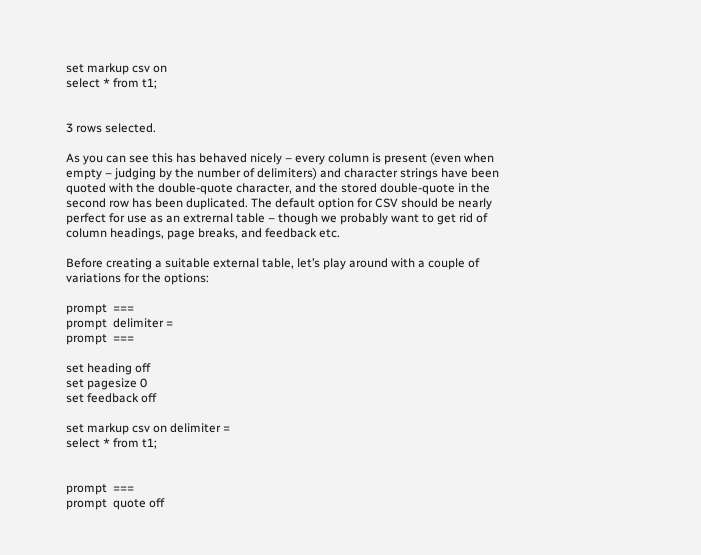set markup csv on
select * from t1;


3 rows selected.

As you can see this has behaved nicely – every column is present (even when empty – judging by the number of delimiters) and character strings have been quoted with the double-quote character, and the stored double-quote in the second row has been duplicated. The default option for CSV should be nearly perfect for use as an extrernal table – though we probably want to get rid of column headings, page breaks, and feedback etc.

Before creating a suitable external table, let’s play around with a couple of variations for the options:

prompt  ===
prompt  delimiter =
prompt  ===

set heading off
set pagesize 0
set feedback off

set markup csv on delimiter =
select * from t1;


prompt  ===
prompt  quote off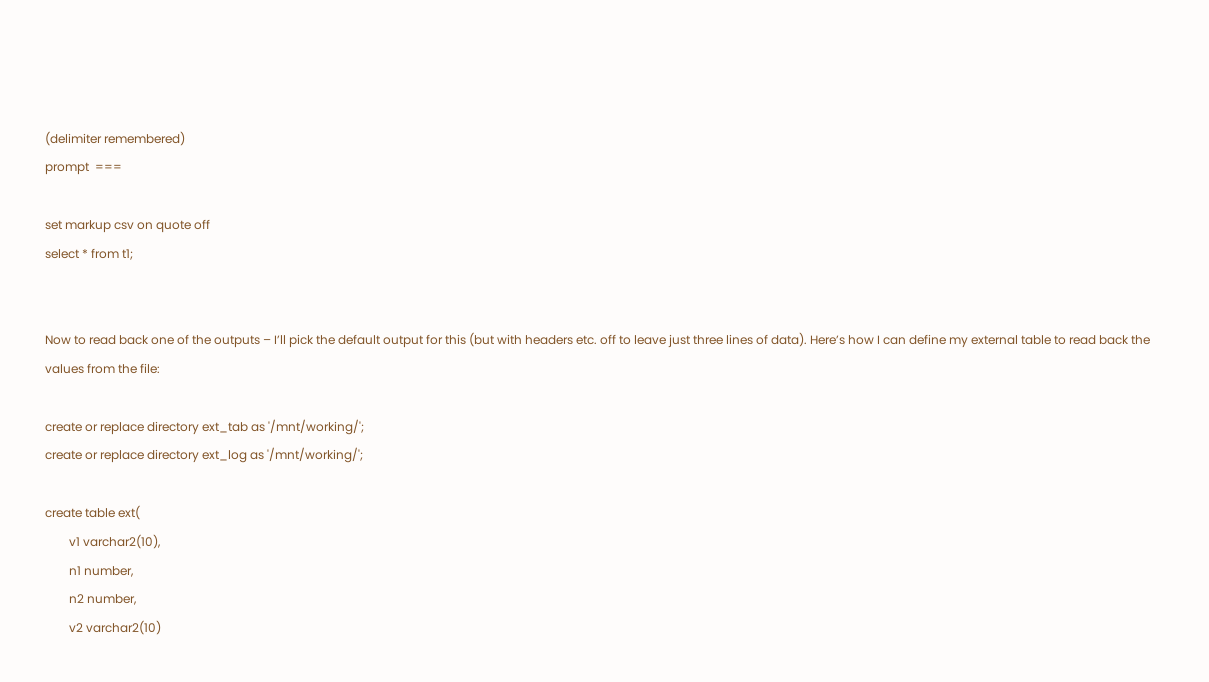(delimiter remembered)
prompt  ===

set markup csv on quote off
select * from t1;


Now to read back one of the outputs – I’ll pick the default output for this (but with headers etc. off to leave just three lines of data). Here’s how I can define my external table to read back the values from the file:

create or replace directory ext_tab as '/mnt/working/';
create or replace directory ext_log as '/mnt/working/';

create table ext(
        v1 varchar2(10),
        n1 number,
        n2 number,
        v2 varchar2(10)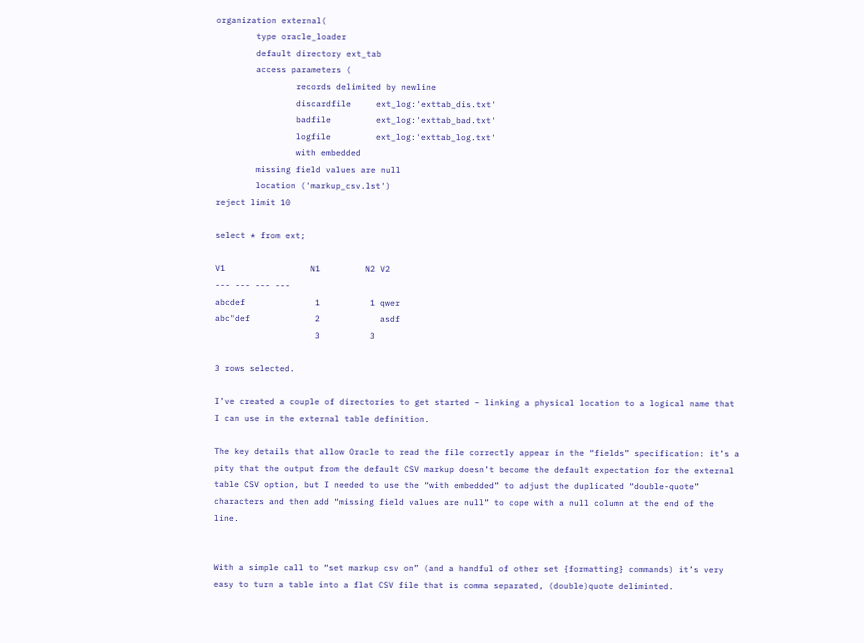organization external(
        type oracle_loader
        default directory ext_tab
        access parameters (
                records delimited by newline
                discardfile     ext_log:'exttab_dis.txt'
                badfile         ext_log:'exttab_bad.txt'
                logfile         ext_log:'exttab_log.txt'
                with embedded
        missing field values are null
        location ('markup_csv.lst')
reject limit 10

select * from ext;

V1                 N1         N2 V2
--- --- --- ---
abcdef              1          1 qwer
abc"def             2            asdf
                    3          3

3 rows selected.

I’ve created a couple of directories to get started – linking a physical location to a logical name that I can use in the external table definition.

The key details that allow Oracle to read the file correctly appear in the “fields” specification: it’s a pity that the output from the default CSV markup doesn’t become the default expectation for the external table CSV option, but I needed to use the “with embedded” to adjust the duplicated “double-quote” characters and then add “missing field values are null” to cope with a null column at the end of the line.


With a simple call to “set markup csv on” (and a handful of other set {formatting} commands) it’s very easy to turn a table into a flat CSV file that is comma separated, (double)quote deliminted.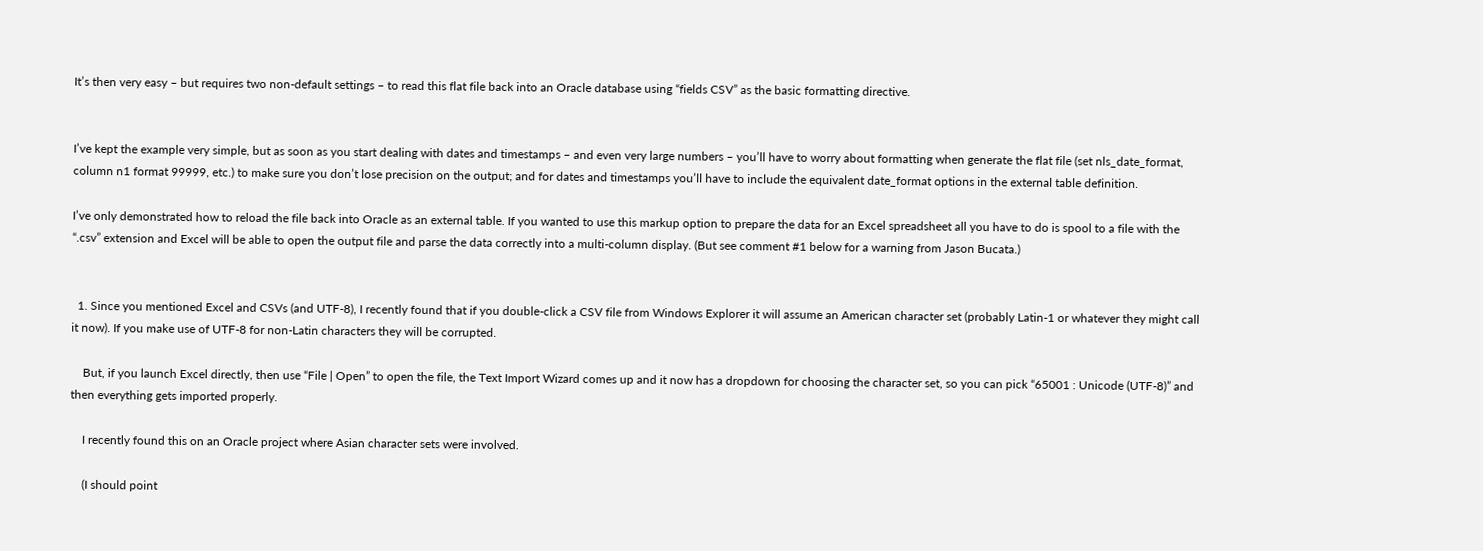It’s then very easy – but requires two non-default settings – to read this flat file back into an Oracle database using “fields CSV” as the basic formatting directive.


I’ve kept the example very simple, but as soon as you start dealing with dates and timestamps – and even very large numbers – you’ll have to worry about formatting when generate the flat file (set nls_date_format, column n1 format 99999, etc.) to make sure you don’t lose precision on the output; and for dates and timestamps you’ll have to include the equivalent date_format options in the external table definition.

I’ve only demonstrated how to reload the file back into Oracle as an external table. If you wanted to use this markup option to prepare the data for an Excel spreadsheet all you have to do is spool to a file with the “.csv” extension and Excel will be able to open the output file and parse the data correctly into a multi-column display. (But see comment #1 below for a warning from Jason Bucata.)


  1. Since you mentioned Excel and CSVs (and UTF-8), I recently found that if you double-click a CSV file from Windows Explorer it will assume an American character set (probably Latin-1 or whatever they might call it now). If you make use of UTF-8 for non-Latin characters they will be corrupted.

    But, if you launch Excel directly, then use “File | Open” to open the file, the Text Import Wizard comes up and it now has a dropdown for choosing the character set, so you can pick “65001 : Unicode (UTF-8)” and then everything gets imported properly.

    I recently found this on an Oracle project where Asian character sets were involved.

    (I should point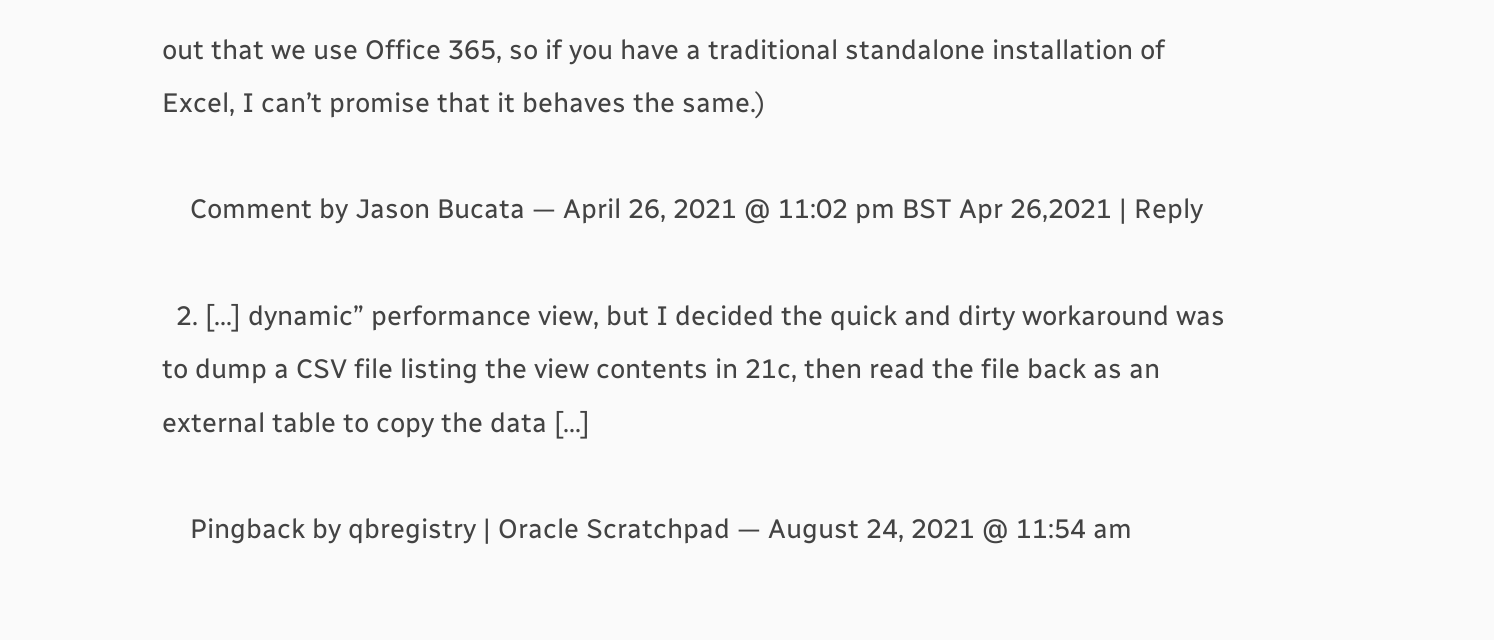out that we use Office 365, so if you have a traditional standalone installation of Excel, I can’t promise that it behaves the same.)

    Comment by Jason Bucata — April 26, 2021 @ 11:02 pm BST Apr 26,2021 | Reply

  2. […] dynamic” performance view, but I decided the quick and dirty workaround was to dump a CSV file listing the view contents in 21c, then read the file back as an external table to copy the data […]

    Pingback by qbregistry | Oracle Scratchpad — August 24, 2021 @ 11:54 am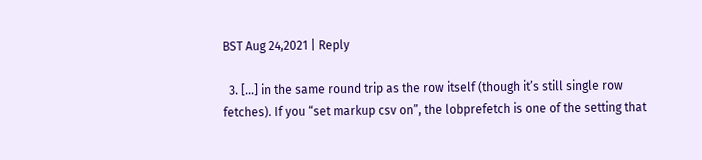BST Aug 24,2021 | Reply

  3. […] in the same round trip as the row itself (though it’s still single row fetches). If you “set markup csv on”, the lobprefetch is one of the setting that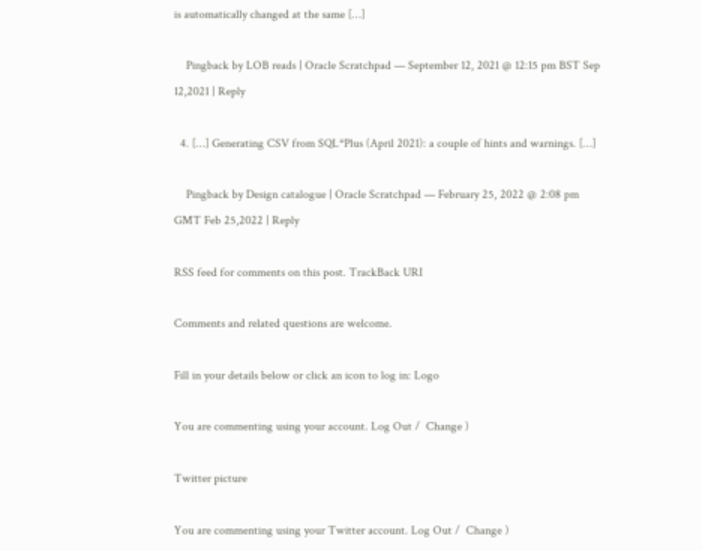is automatically changed at the same […]

    Pingback by LOB reads | Oracle Scratchpad — September 12, 2021 @ 12:15 pm BST Sep 12,2021 | Reply

  4. […] Generating CSV from SQL*Plus (April 2021): a couple of hints and warnings. […]

    Pingback by Design catalogue | Oracle Scratchpad — February 25, 2022 @ 2:08 pm GMT Feb 25,2022 | Reply

RSS feed for comments on this post. TrackBack URI

Comments and related questions are welcome.

Fill in your details below or click an icon to log in: Logo

You are commenting using your account. Log Out /  Change )

Twitter picture

You are commenting using your Twitter account. Log Out /  Change )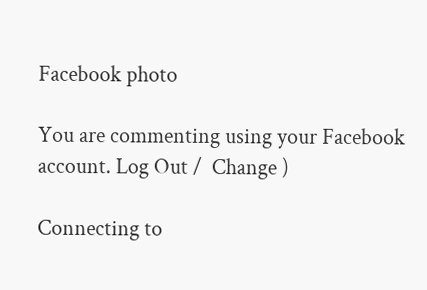Facebook photo

You are commenting using your Facebook account. Log Out /  Change )

Connecting to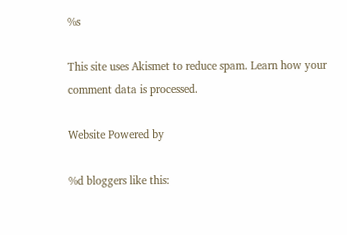%s

This site uses Akismet to reduce spam. Learn how your comment data is processed.

Website Powered by

%d bloggers like this: